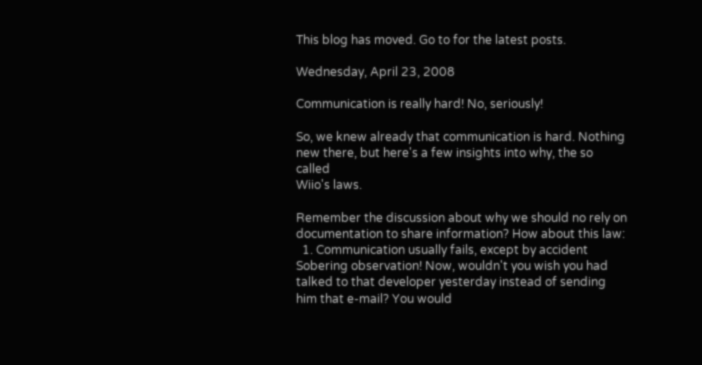This blog has moved. Go to for the latest posts.

Wednesday, April 23, 2008

Communication is really hard! No, seriously!

So, we knew already that communication is hard. Nothing new there, but here's a few insights into why, the so called
Wiio's laws.

Remember the discussion about why we should no rely on documentation to share information? How about this law:
  1. Communication usually fails, except by accident
Sobering observation! Now, wouldn't you wish you had talked to that developer yesterday instead of sending him that e-mail? You would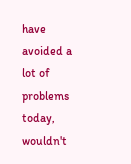have avoided a lot of problems today, wouldn't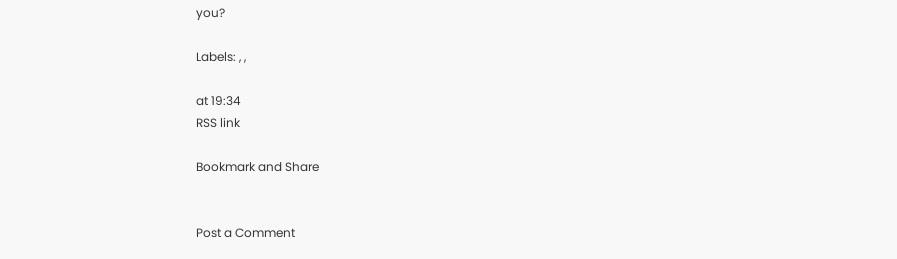you?

Labels: , ,

at 19:34
RSS link

Bookmark and Share


Post a Comment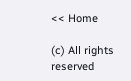<< Home

(c) All rights reserved